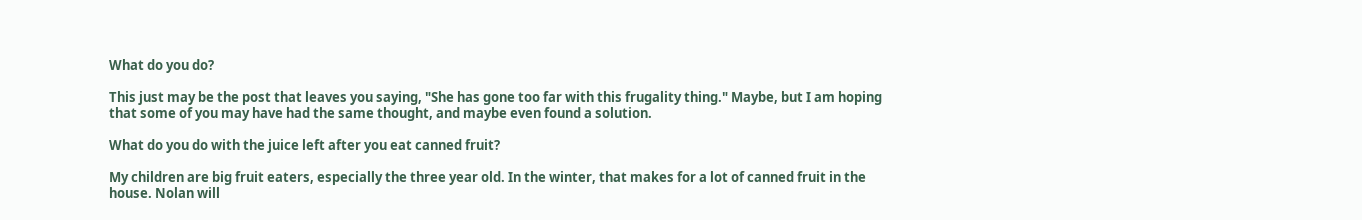What do you do?

This just may be the post that leaves you saying, "She has gone too far with this frugality thing." Maybe, but I am hoping that some of you may have had the same thought, and maybe even found a solution.

What do you do with the juice left after you eat canned fruit?

My children are big fruit eaters, especially the three year old. In the winter, that makes for a lot of canned fruit in the house. Nolan will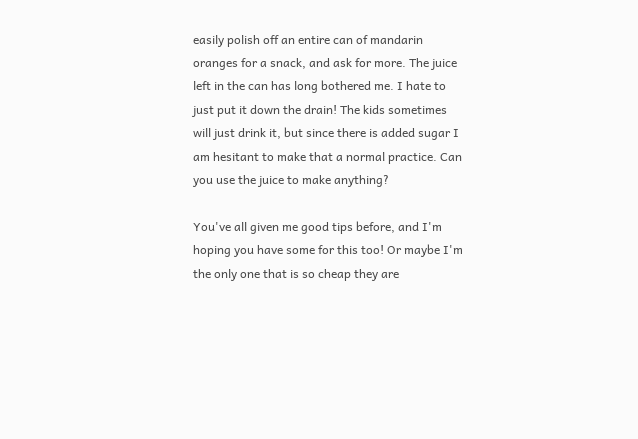easily polish off an entire can of mandarin oranges for a snack, and ask for more. The juice left in the can has long bothered me. I hate to just put it down the drain! The kids sometimes will just drink it, but since there is added sugar I am hesitant to make that a normal practice. Can you use the juice to make anything?

You've all given me good tips before, and I'm hoping you have some for this too! Or maybe I'm the only one that is so cheap they are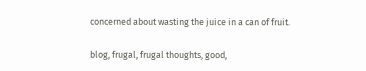concerned about wasting the juice in a can of fruit.

blog, frugal, frugal thoughts, good,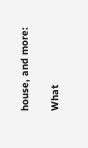house, and more:

What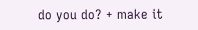do you do? + make it